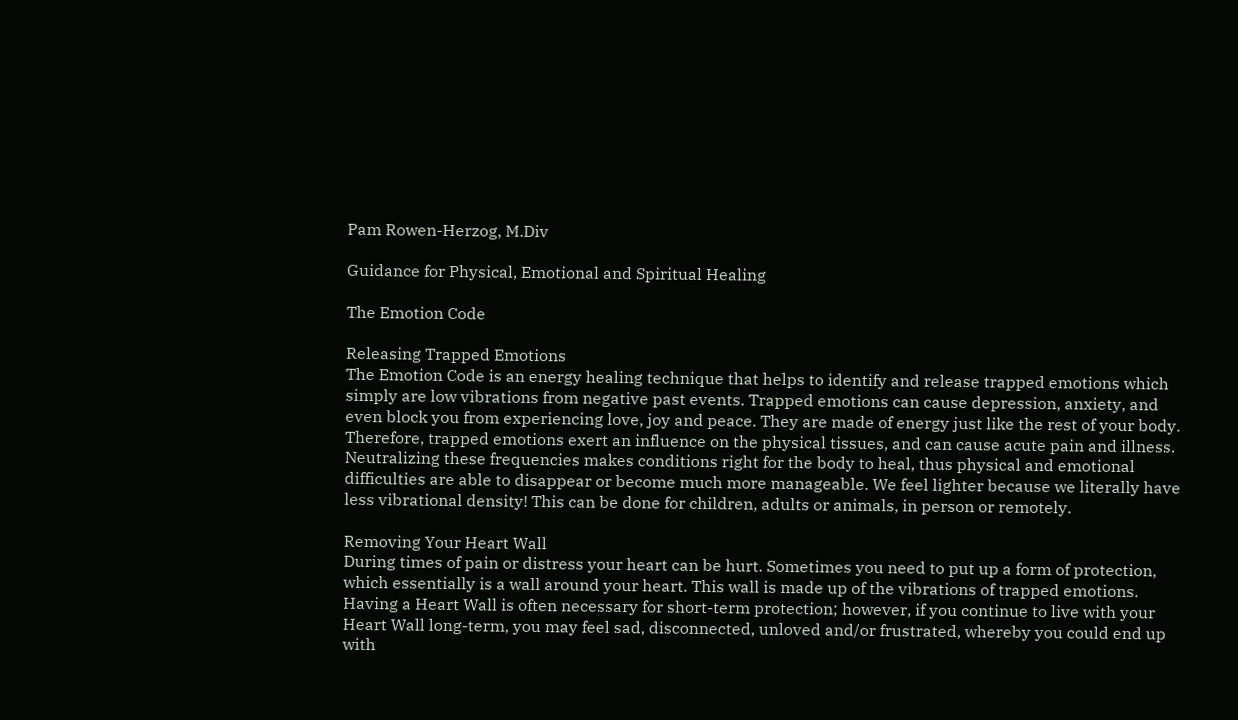Pam Rowen-Herzog, M.Div

Guidance for Physical, Emotional and Spiritual Healing

The Emotion Code

Releasing Trapped Emotions
The Emotion Code is an energy healing technique that helps to identify and release trapped emotions which simply are low vibrations from negative past events. Trapped emotions can cause depression, anxiety, and even block you from experiencing love, joy and peace. They are made of energy just like the rest of your body. Therefore, trapped emotions exert an influence on the physical tissues, and can cause acute pain and illness. Neutralizing these frequencies makes conditions right for the body to heal, thus physical and emotional difficulties are able to disappear or become much more manageable. We feel lighter because we literally have less vibrational density! This can be done for children, adults or animals, in person or remotely.

Removing Your Heart Wall
During times of pain or distress your heart can be hurt. Sometimes you need to put up a form of protection, which essentially is a wall around your heart. This wall is made up of the vibrations of trapped emotions. Having a Heart Wall is often necessary for short-term protection; however, if you continue to live with your Heart Wall long-term, you may feel sad, disconnected, unloved and/or frustrated, whereby you could end up with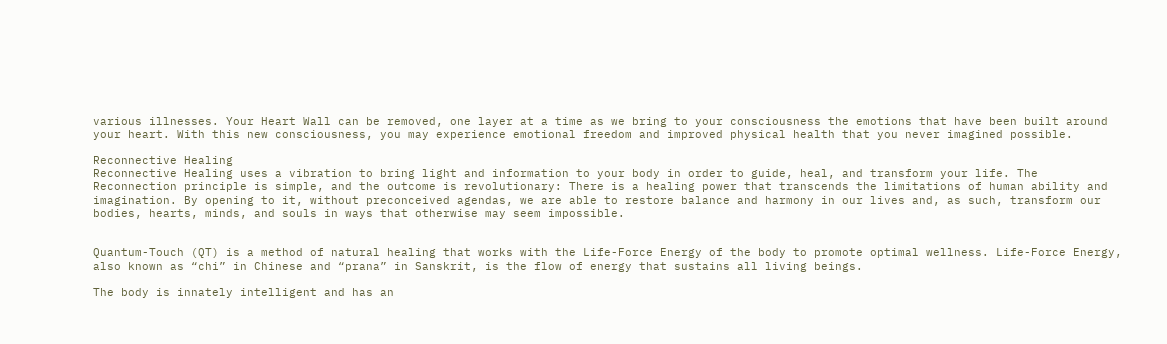various illnesses. Your Heart Wall can be removed, one layer at a time as we bring to your consciousness the emotions that have been built around your heart. With this new consciousness, you may experience emotional freedom and improved physical health that you never imagined possible.

Reconnective Healing
Reconnective Healing uses a vibration to bring light and information to your body in order to guide, heal, and transform your life. The Reconnection principle is simple, and the outcome is revolutionary: There is a healing power that transcends the limitations of human ability and imagination. By opening to it, without preconceived agendas, we are able to restore balance and harmony in our lives and, as such, transform our bodies, hearts, minds, and souls in ways that otherwise may seem impossible.


Quantum-Touch (QT) is a method of natural healing that works with the Life-Force Energy of the body to promote optimal wellness. Life-Force Energy, also known as “chi” in Chinese and “prana” in Sanskrit, is the flow of energy that sustains all living beings.

The body is innately intelligent and has an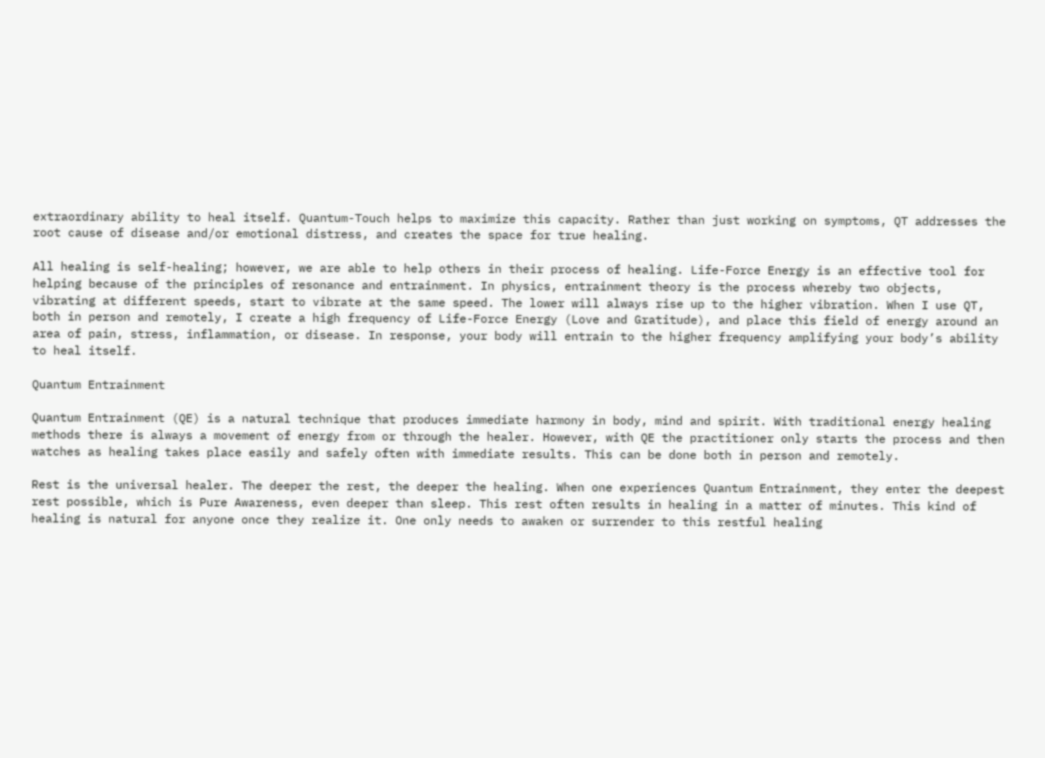extraordinary ability to heal itself. Quantum-Touch helps to maximize this capacity. Rather than just working on symptoms, QT addresses the root cause of disease and/or emotional distress, and creates the space for true healing.

All healing is self-healing; however, we are able to help others in their process of healing. Life-Force Energy is an effective tool for helping because of the principles of resonance and entrainment. In physics, entrainment theory is the process whereby two objects, vibrating at different speeds, start to vibrate at the same speed. The lower will always rise up to the higher vibration. When I use QT, both in person and remotely, I create a high frequency of Life-Force Energy (Love and Gratitude), and place this field of energy around an area of pain, stress, inflammation, or disease. In response, your body will entrain to the higher frequency amplifying your body’s ability to heal itself.

Quantum Entrainment

Quantum Entrainment (QE) is a natural technique that produces immediate harmony in body, mind and spirit. With traditional energy healing methods there is always a movement of energy from or through the healer. However, with QE the practitioner only starts the process and then watches as healing takes place easily and safely often with immediate results. This can be done both in person and remotely.

Rest is the universal healer. The deeper the rest, the deeper the healing. When one experiences Quantum Entrainment, they enter the deepest rest possible, which is Pure Awareness, even deeper than sleep. This rest often results in healing in a matter of minutes. This kind of healing is natural for anyone once they realize it. One only needs to awaken or surrender to this restful healing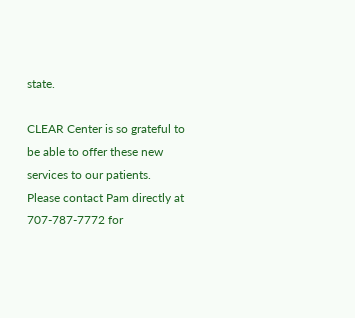state.

CLEAR Center is so grateful to be able to offer these new services to our patients.
Please contact Pam directly at 707-787-7772 for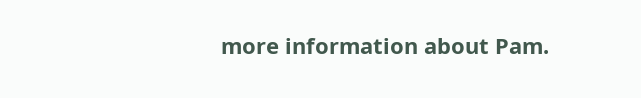more information about Pam.